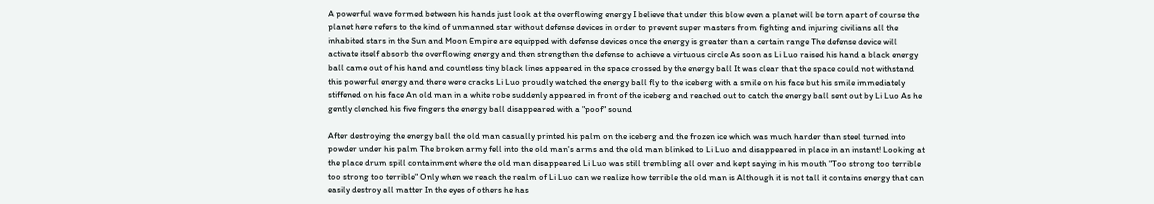A powerful wave formed between his hands just look at the overflowing energy I believe that under this blow even a planet will be torn apart of course the planet here refers to the kind of unmanned star without defense devices in order to prevent super masters from fighting and injuring civilians all the inhabited stars in the Sun and Moon Empire are equipped with defense devices once the energy is greater than a certain range The defense device will activate itself absorb the overflowing energy and then strengthen the defense to achieve a virtuous circle As soon as Li Luo raised his hand a black energy ball came out of his hand and countless tiny black lines appeared in the space crossed by the energy ball It was clear that the space could not withstand this powerful energy and there were cracks Li Luo proudly watched the energy ball fly to the iceberg with a smile on his face but his smile immediately stiffened on his face An old man in a white robe suddenly appeared in front of the iceberg and reached out to catch the energy ball sent out by Li Luo As he gently clenched his five fingers the energy ball disappeared with a "poof" sound

After destroying the energy ball the old man casually printed his palm on the iceberg and the frozen ice which was much harder than steel turned into powder under his palm The broken army fell into the old man's arms and the old man blinked to Li Luo and disappeared in place in an instant! Looking at the place drum spill containment where the old man disappeared Li Luo was still trembling all over and kept saying in his mouth "Too strong too terrible too strong too terrible" Only when we reach the realm of Li Luo can we realize how terrible the old man is Although it is not tall it contains energy that can easily destroy all matter In the eyes of others he has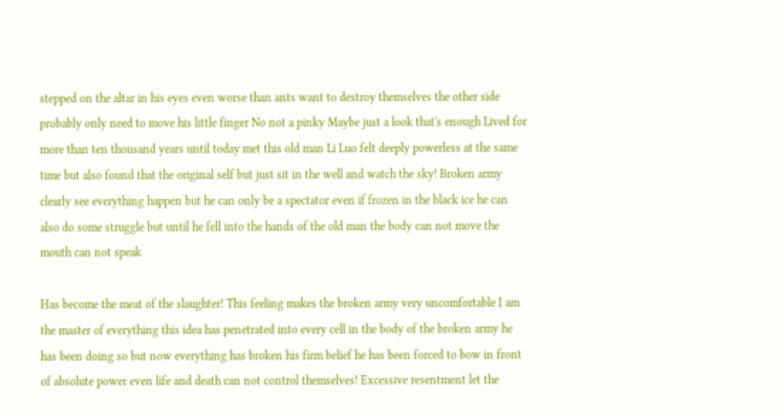stepped on the altar in his eyes even worse than ants want to destroy themselves the other side probably only need to move his little finger No not a pinky Maybe just a look that's enough Lived for more than ten thousand years until today met this old man Li Luo felt deeply powerless at the same time but also found that the original self but just sit in the well and watch the sky! Broken army clearly see everything happen but he can only be a spectator even if frozen in the black ice he can also do some struggle but until he fell into the hands of the old man the body can not move the mouth can not speak

Has become the meat of the slaughter! This feeling makes the broken army very uncomfortable I am the master of everything this idea has penetrated into every cell in the body of the broken army he has been doing so but now everything has broken his firm belief he has been forced to bow in front of absolute power even life and death can not control themselves! Excessive resentment let the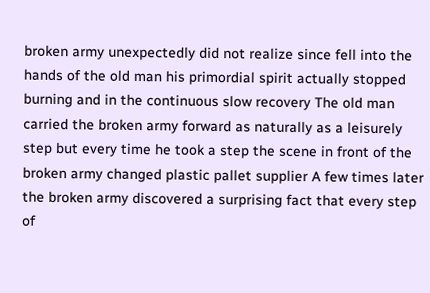broken army unexpectedly did not realize since fell into the hands of the old man his primordial spirit actually stopped burning and in the continuous slow recovery The old man carried the broken army forward as naturally as a leisurely step but every time he took a step the scene in front of the broken army changed plastic pallet supplier A few times later the broken army discovered a surprising fact that every step of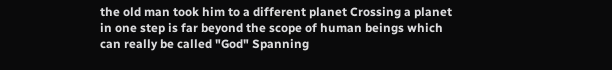the old man took him to a different planet Crossing a planet in one step is far beyond the scope of human beings which can really be called "God" Spanning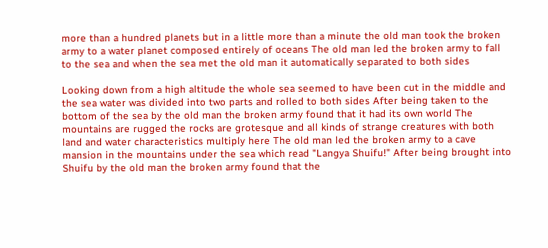more than a hundred planets but in a little more than a minute the old man took the broken army to a water planet composed entirely of oceans The old man led the broken army to fall to the sea and when the sea met the old man it automatically separated to both sides

Looking down from a high altitude the whole sea seemed to have been cut in the middle and the sea water was divided into two parts and rolled to both sides After being taken to the bottom of the sea by the old man the broken army found that it had its own world The mountains are rugged the rocks are grotesque and all kinds of strange creatures with both land and water characteristics multiply here The old man led the broken army to a cave mansion in the mountains under the sea which read "Langya Shuifu!" After being brought into Shuifu by the old man the broken army found that the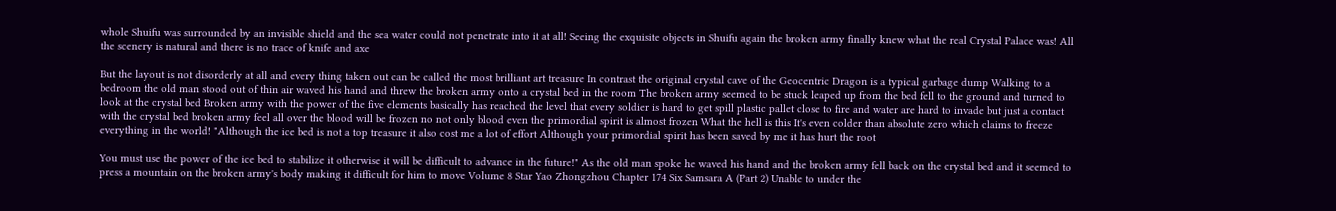whole Shuifu was surrounded by an invisible shield and the sea water could not penetrate into it at all! Seeing the exquisite objects in Shuifu again the broken army finally knew what the real Crystal Palace was! All the scenery is natural and there is no trace of knife and axe

But the layout is not disorderly at all and every thing taken out can be called the most brilliant art treasure In contrast the original crystal cave of the Geocentric Dragon is a typical garbage dump Walking to a bedroom the old man stood out of thin air waved his hand and threw the broken army onto a crystal bed in the room The broken army seemed to be stuck leaped up from the bed fell to the ground and turned to look at the crystal bed Broken army with the power of the five elements basically has reached the level that every soldier is hard to get spill plastic pallet close to fire and water are hard to invade but just a contact with the crystal bed broken army feel all over the blood will be frozen no not only blood even the primordial spirit is almost frozen What the hell is this It's even colder than absolute zero which claims to freeze everything in the world! "Although the ice bed is not a top treasure it also cost me a lot of effort Although your primordial spirit has been saved by me it has hurt the root

You must use the power of the ice bed to stabilize it otherwise it will be difficult to advance in the future!" As the old man spoke he waved his hand and the broken army fell back on the crystal bed and it seemed to press a mountain on the broken army's body making it difficult for him to move Volume 8 Star Yao Zhongzhou Chapter 174 Six Samsara A (Part 2) Unable to under the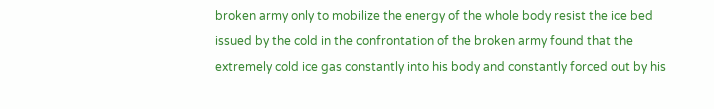broken army only to mobilize the energy of the whole body resist the ice bed issued by the cold in the confrontation of the broken army found that the extremely cold ice gas constantly into his body and constantly forced out by his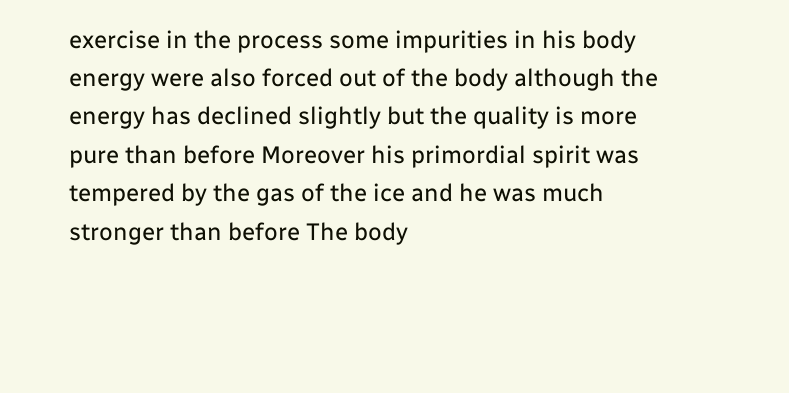exercise in the process some impurities in his body energy were also forced out of the body although the energy has declined slightly but the quality is more pure than before Moreover his primordial spirit was tempered by the gas of the ice and he was much stronger than before The body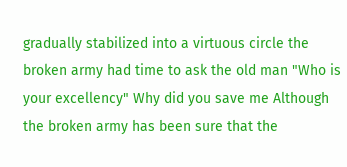gradually stabilized into a virtuous circle the broken army had time to ask the old man "Who is your excellency" Why did you save me Although the broken army has been sure that the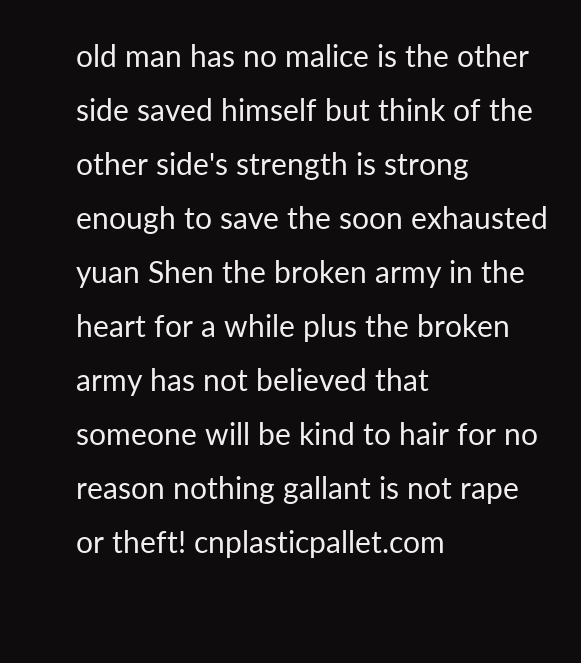old man has no malice is the other side saved himself but think of the other side's strength is strong enough to save the soon exhausted yuan Shen the broken army in the heart for a while plus the broken army has not believed that someone will be kind to hair for no reason nothing gallant is not rape or theft! cnplasticpallet.com